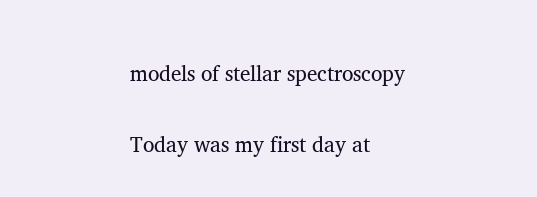models of stellar spectroscopy

Today was my first day at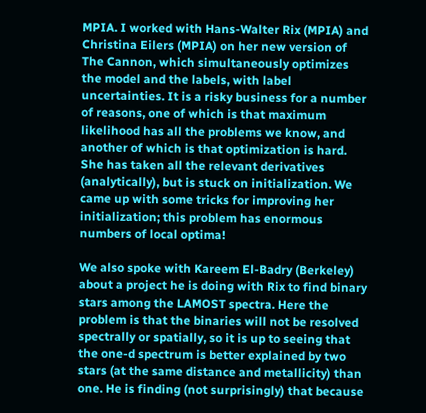MPIA. I worked with Hans-Walter Rix (MPIA) and Christina Eilers (MPIA) on her new version of The Cannon, which simultaneously optimizes the model and the labels, with label uncertainties. It is a risky business for a number of reasons, one of which is that maximum likelihood has all the problems we know, and another of which is that optimization is hard. She has taken all the relevant derivatives (analytically), but is stuck on initialization. We came up with some tricks for improving her initialization; this problem has enormous numbers of local optima!

We also spoke with Kareem El-Badry (Berkeley) about a project he is doing with Rix to find binary stars among the LAMOST spectra. Here the problem is that the binaries will not be resolved spectrally or spatially, so it is up to seeing that the one-d spectrum is better explained by two stars (at the same distance and metallicity) than one. He is finding (not surprisingly) that because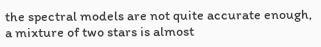the spectral models are not quite accurate enough, a mixture of two stars is almost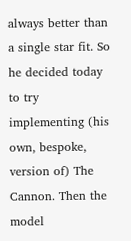always better than a single star fit. So he decided today to try implementing (his own, bespoke, version of) The Cannon. Then the model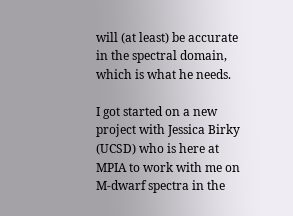will (at least) be accurate in the spectral domain, which is what he needs.

I got started on a new project with Jessica Birky (UCSD) who is here at MPIA to work with me on M-dwarf spectra in the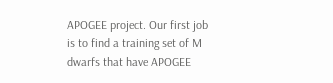APOGEE project. Our first job is to find a training set of M dwarfs that have APOGEE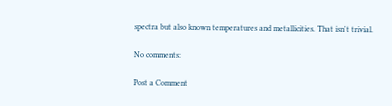spectra but also known temperatures and metallicities. That isn't trivial.

No comments:

Post a Comment